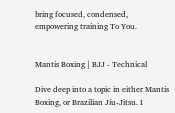bring focused, condensed, empowering training To You.


Mantis Boxing | BJJ - Technical

Dive deep into a topic in either Mantis Boxing, or Brazilian Jiu-Jitsu. I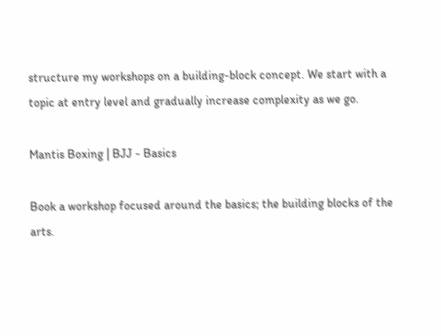structure my workshops on a building-block concept. We start with a topic at entry level and gradually increase complexity as we go.

Mantis Boxing | BJJ - Basics

Book a workshop focused around the basics; the building blocks of the arts.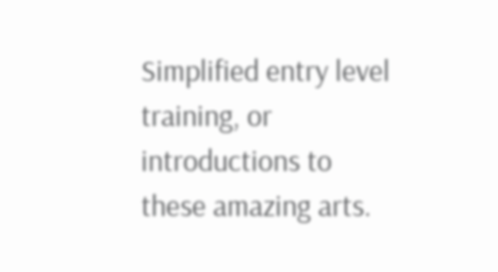Simplified entry level training, or introductions to these amazing arts.